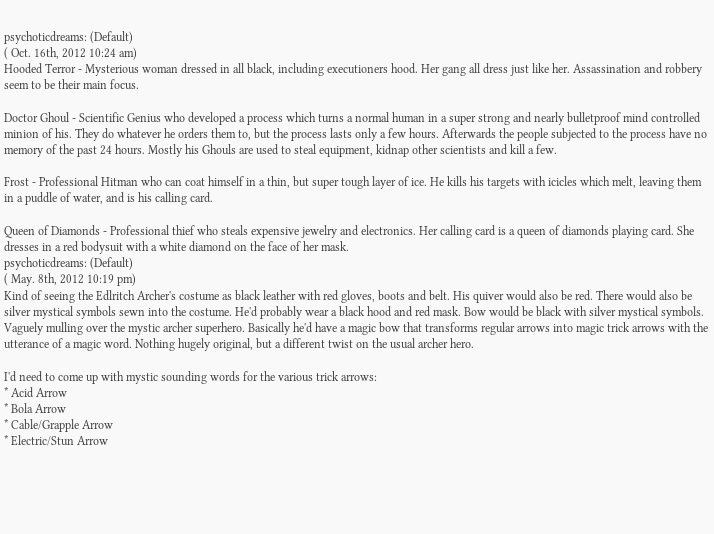psychoticdreams: (Default)
( Oct. 16th, 2012 10:24 am)
Hooded Terror - Mysterious woman dressed in all black, including executioners hood. Her gang all dress just like her. Assassination and robbery seem to be their main focus.

Doctor Ghoul - Scientific Genius who developed a process which turns a normal human in a super strong and nearly bulletproof mind controlled minion of his. They do whatever he orders them to, but the process lasts only a few hours. Afterwards the people subjected to the process have no memory of the past 24 hours. Mostly his Ghouls are used to steal equipment, kidnap other scientists and kill a few.

Frost - Professional Hitman who can coat himself in a thin, but super tough layer of ice. He kills his targets with icicles which melt, leaving them in a puddle of water, and is his calling card.

Queen of Diamonds - Professional thief who steals expensive jewelry and electronics. Her calling card is a queen of diamonds playing card. She dresses in a red bodysuit with a white diamond on the face of her mask.
psychoticdreams: (Default)
( May. 8th, 2012 10:19 pm)
Kind of seeing the Edlritch Archer's costume as black leather with red gloves, boots and belt. His quiver would also be red. There would also be silver mystical symbols sewn into the costume. He'd probably wear a black hood and red mask. Bow would be black with silver mystical symbols.
Vaguely mulling over the mystic archer superhero. Basically he'd have a magic bow that transforms regular arrows into magic trick arrows with the utterance of a magic word. Nothing hugely original, but a different twist on the usual archer hero.

I'd need to come up with mystic sounding words for the various trick arrows:
* Acid Arrow
* Bola Arrow
* Cable/Grapple Arrow
* Electric/Stun Arrow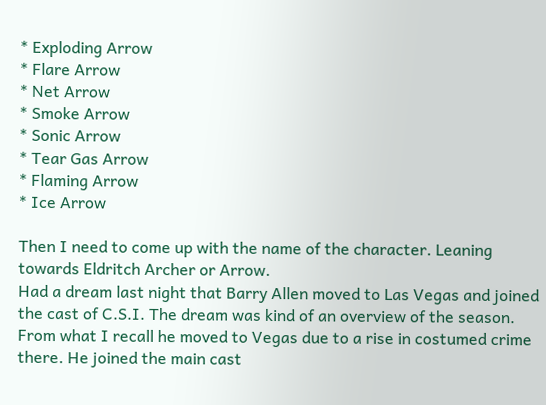* Exploding Arrow
* Flare Arrow
* Net Arrow
* Smoke Arrow
* Sonic Arrow
* Tear Gas Arrow
* Flaming Arrow
* Ice Arrow

Then I need to come up with the name of the character. Leaning towards Eldritch Archer or Arrow.
Had a dream last night that Barry Allen moved to Las Vegas and joined the cast of C.S.I. The dream was kind of an overview of the season. From what I recall he moved to Vegas due to a rise in costumed crime there. He joined the main cast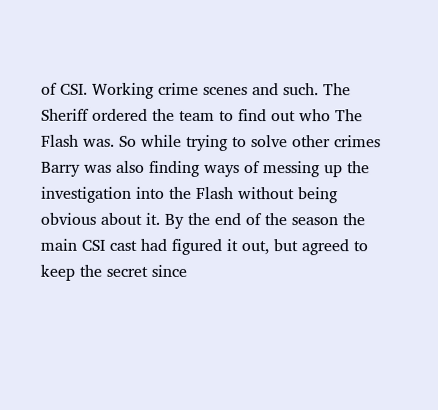of CSI. Working crime scenes and such. The Sheriff ordered the team to find out who The Flash was. So while trying to solve other crimes Barry was also finding ways of messing up the investigation into the Flash without being obvious about it. By the end of the season the main CSI cast had figured it out, but agreed to keep the secret since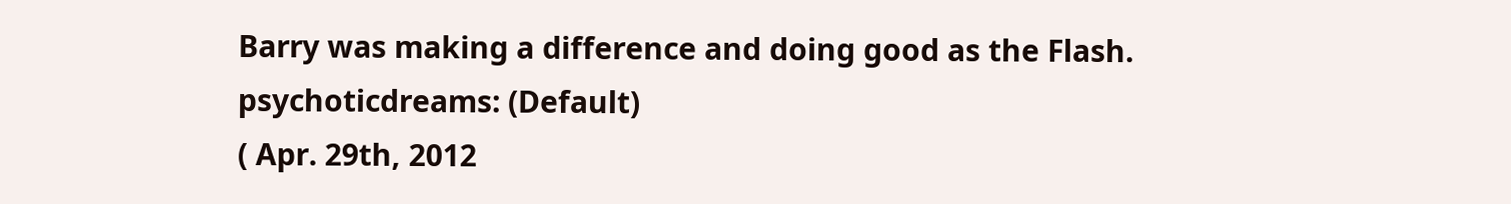Barry was making a difference and doing good as the Flash.
psychoticdreams: (Default)
( Apr. 29th, 2012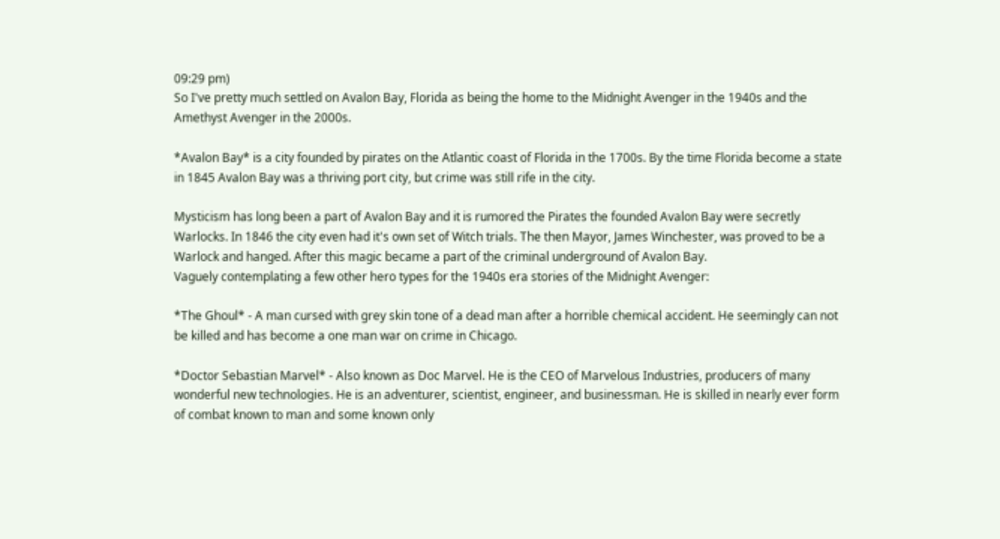09:29 pm)
So I've pretty much settled on Avalon Bay, Florida as being the home to the Midnight Avenger in the 1940s and the Amethyst Avenger in the 2000s.

*Avalon Bay* is a city founded by pirates on the Atlantic coast of Florida in the 1700s. By the time Florida become a state in 1845 Avalon Bay was a thriving port city, but crime was still rife in the city.

Mysticism has long been a part of Avalon Bay and it is rumored the Pirates the founded Avalon Bay were secretly Warlocks. In 1846 the city even had it's own set of Witch trials. The then Mayor, James Winchester, was proved to be a Warlock and hanged. After this magic became a part of the criminal underground of Avalon Bay.
Vaguely contemplating a few other hero types for the 1940s era stories of the Midnight Avenger:

*The Ghoul* - A man cursed with grey skin tone of a dead man after a horrible chemical accident. He seemingly can not be killed and has become a one man war on crime in Chicago.

*Doctor Sebastian Marvel* - Also known as Doc Marvel. He is the CEO of Marvelous Industries, producers of many wonderful new technologies. He is an adventurer, scientist, engineer, and businessman. He is skilled in nearly ever form of combat known to man and some known only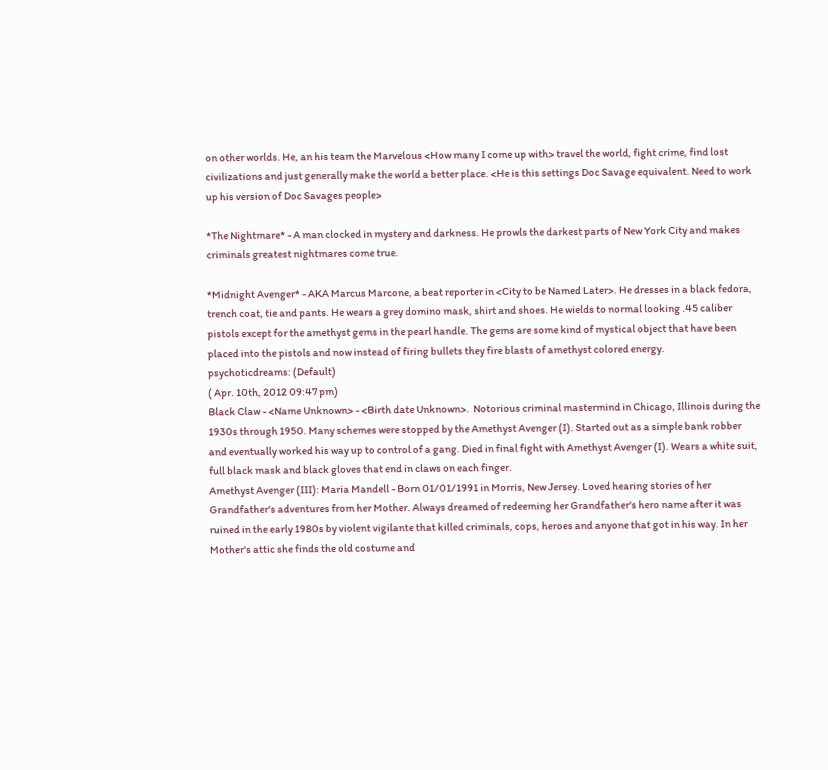on other worlds. He, an his team the Marvelous <How many I come up with> travel the world, fight crime, find lost civilizations and just generally make the world a better place. <He is this settings Doc Savage equivalent. Need to work up his version of Doc Savages people>

*The Nightmare* - A man clocked in mystery and darkness. He prowls the darkest parts of New York City and makes criminals greatest nightmares come true.

*Midnight Avenger* - AKA Marcus Marcone, a beat reporter in <City to be Named Later>. He dresses in a black fedora, trench coat, tie and pants. He wears a grey domino mask, shirt and shoes. He wields to normal looking .45 caliber pistols except for the amethyst gems in the pearl handle. The gems are some kind of mystical object that have been placed into the pistols and now instead of firing bullets they fire blasts of amethyst colored energy.
psychoticdreams: (Default)
( Apr. 10th, 2012 09:47 pm)
Black Claw - <Name Unknown> - <Birth date Unknown>.  Notorious criminal mastermind in Chicago, Illinois during the 1930s through 1950. Many schemes were stopped by the Amethyst Avenger (I). Started out as a simple bank robber and eventually worked his way up to control of a gang. Died in final fight with Amethyst Avenger (I). Wears a white suit, full black mask and black gloves that end in claws on each finger.
Amethyst Avenger (III): Maria Mandell - Born 01/01/1991 in Morris, New Jersey. Loved hearing stories of her Grandfather's adventures from her Mother. Always dreamed of redeeming her Grandfather's hero name after it was ruined in the early 1980s by violent vigilante that killed criminals, cops, heroes and anyone that got in his way. In her Mother's attic she finds the old costume and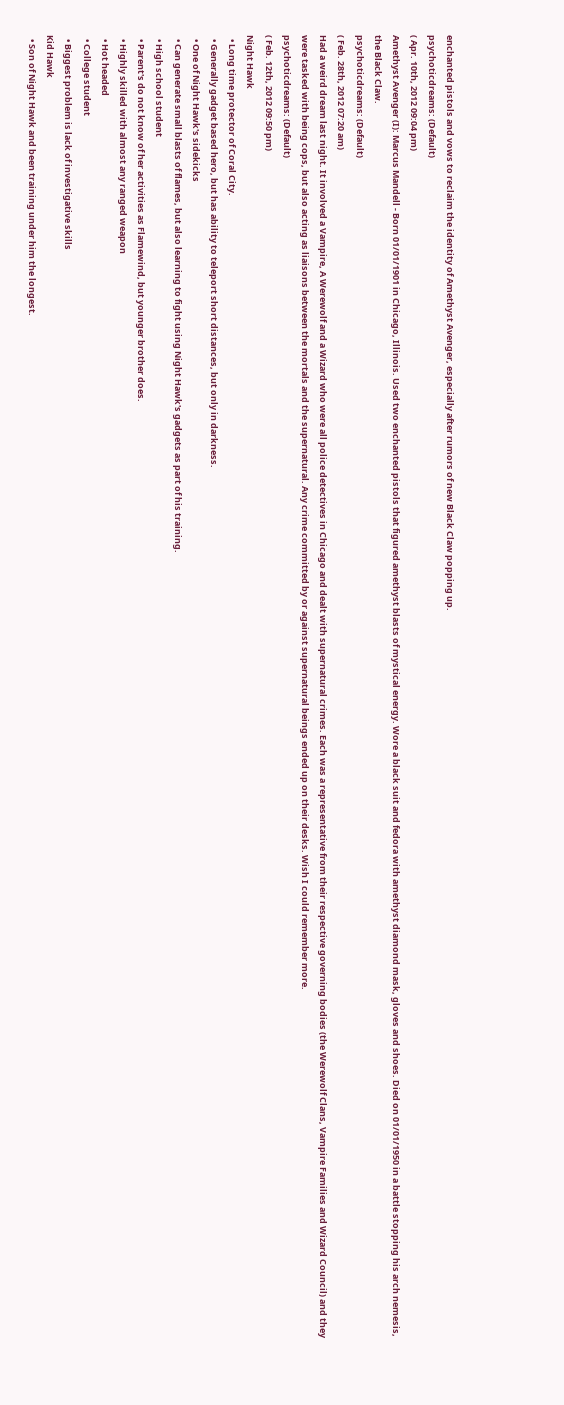enchanted pistols and vows to reclaim the identity of Amethyst Avenger, especially after rumors of new Black Claw popping up.
psychoticdreams: (Default)
( Apr. 10th, 2012 09:04 pm)
Amethyst Avenger (I): Marcus Mandell - Born 01/01/1901 in Chicago, Illinois. Used two enchanted pistols that figured amethyst blasts of mystical energy. Wore a black suit and fedora with amethyst diamond mask, gloves and shoes. Died on 01/01/1950 in a battle stopping his arch nemesis, the Black Claw.
psychoticdreams: (Default)
( Feb. 28th, 2012 07:20 am)
Had a weird dream last night. It involved a Vampire, A Werewolf and a Wizard who were all police detectives in Chicago and dealt with supernatural crimes. Each was a representative from their respective governing bodies (the Werewolf Clans, Vampire Families and Wizard Council) and they were tasked with being cops, but also acting as liaisons between the mortals and the supernatural. Any crime committed by or against supernatural beings ended up on their desks. Wish I could remember more.
psychoticdreams: (Default)
( Feb. 12th, 2012 09:50 pm)
Night Hawk
  • Long time protector of Coral City.
  • Generally gadget based hero, but has ability to teleport short distances, but only in darkness.
  • One of Night Hawk's sidekicks
  • Can generate small blasts of flames, but also learning to fight using Night Hawk's gadgets as part of his training.
  • High school student
  • Parent's do not know of her activities as Flamewind, but younger brother does.
  • Highly skilled with almost any ranged weapon
  • Hot headed
  • College student
  • Biggest problem is lack of investigative skills
Kid Hawk
  • Son of Night Hawk and been training under him the longest.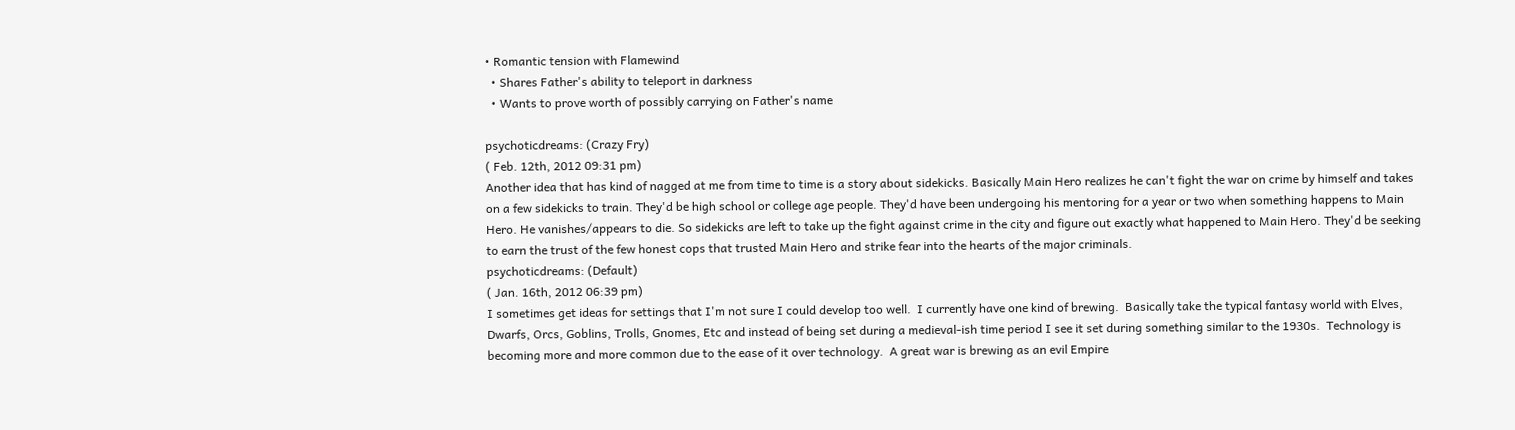• Romantic tension with Flamewind
  • Shares Father's ability to teleport in darkness
  • Wants to prove worth of possibly carrying on Father's name

psychoticdreams: (Crazy Fry)
( Feb. 12th, 2012 09:31 pm)
Another idea that has kind of nagged at me from time to time is a story about sidekicks. Basically Main Hero realizes he can't fight the war on crime by himself and takes on a few sidekicks to train. They'd be high school or college age people. They'd have been undergoing his mentoring for a year or two when something happens to Main Hero. He vanishes/appears to die. So sidekicks are left to take up the fight against crime in the city and figure out exactly what happened to Main Hero. They'd be seeking to earn the trust of the few honest cops that trusted Main Hero and strike fear into the hearts of the major criminals.
psychoticdreams: (Default)
( Jan. 16th, 2012 06:39 pm)
I sometimes get ideas for settings that I'm not sure I could develop too well.  I currently have one kind of brewing.  Basically take the typical fantasy world with Elves, Dwarfs, Orcs, Goblins, Trolls, Gnomes, Etc and instead of being set during a medieval-ish time period I see it set during something similar to the 1930s.  Technology is becoming more and more common due to the ease of it over technology.  A great war is brewing as an evil Empire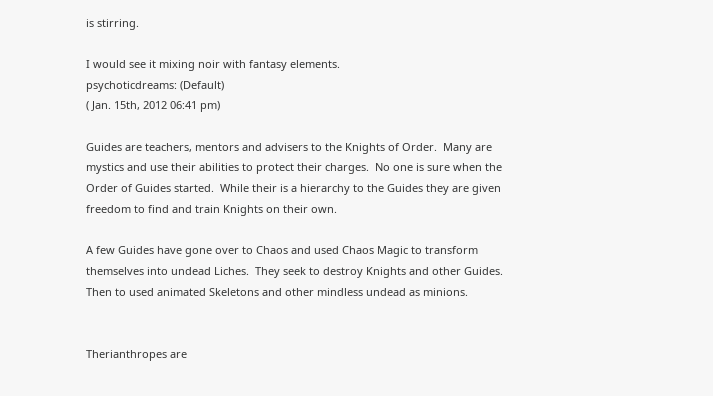is stirring.

I would see it mixing noir with fantasy elements.
psychoticdreams: (Default)
( Jan. 15th, 2012 06:41 pm)

Guides are teachers, mentors and advisers to the Knights of Order.  Many are mystics and use their abilities to protect their charges.  No one is sure when the Order of Guides started.  While their is a hierarchy to the Guides they are given freedom to find and train Knights on their own.

A few Guides have gone over to Chaos and used Chaos Magic to transform themselves into undead Liches.  They seek to destroy Knights and other Guides.  Then to used animated Skeletons and other mindless undead as minions.


Therianthropes are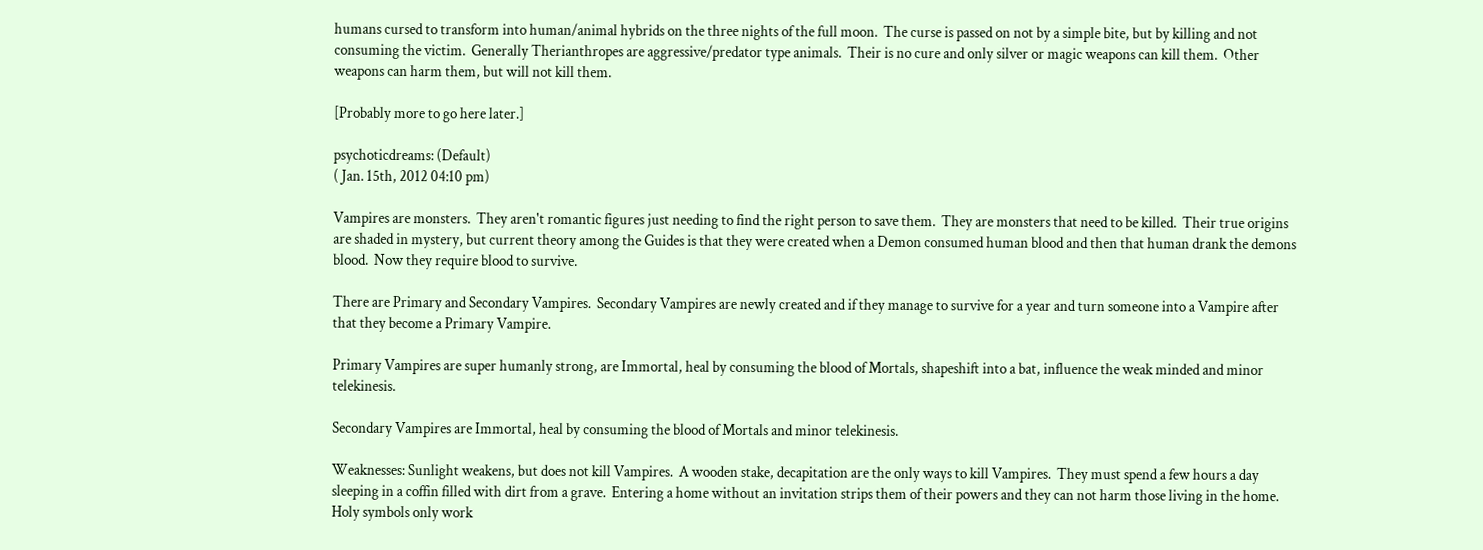humans cursed to transform into human/animal hybrids on the three nights of the full moon.  The curse is passed on not by a simple bite, but by killing and not consuming the victim.  Generally Therianthropes are aggressive/predator type animals.  Their is no cure and only silver or magic weapons can kill them.  Other weapons can harm them, but will not kill them.

[Probably more to go here later.]

psychoticdreams: (Default)
( Jan. 15th, 2012 04:10 pm)

Vampires are monsters.  They aren't romantic figures just needing to find the right person to save them.  They are monsters that need to be killed.  Their true origins are shaded in mystery, but current theory among the Guides is that they were created when a Demon consumed human blood and then that human drank the demons blood.  Now they require blood to survive.

There are Primary and Secondary Vampires.  Secondary Vampires are newly created and if they manage to survive for a year and turn someone into a Vampire after that they become a Primary Vampire.

Primary Vampires are super humanly strong, are Immortal, heal by consuming the blood of Mortals, shapeshift into a bat, influence the weak minded and minor telekinesis.

Secondary Vampires are Immortal, heal by consuming the blood of Mortals and minor telekinesis.

Weaknesses: Sunlight weakens, but does not kill Vampires.  A wooden stake, decapitation are the only ways to kill Vampires.  They must spend a few hours a day sleeping in a coffin filled with dirt from a grave.  Entering a home without an invitation strips them of their powers and they can not harm those living in the home.  Holy symbols only work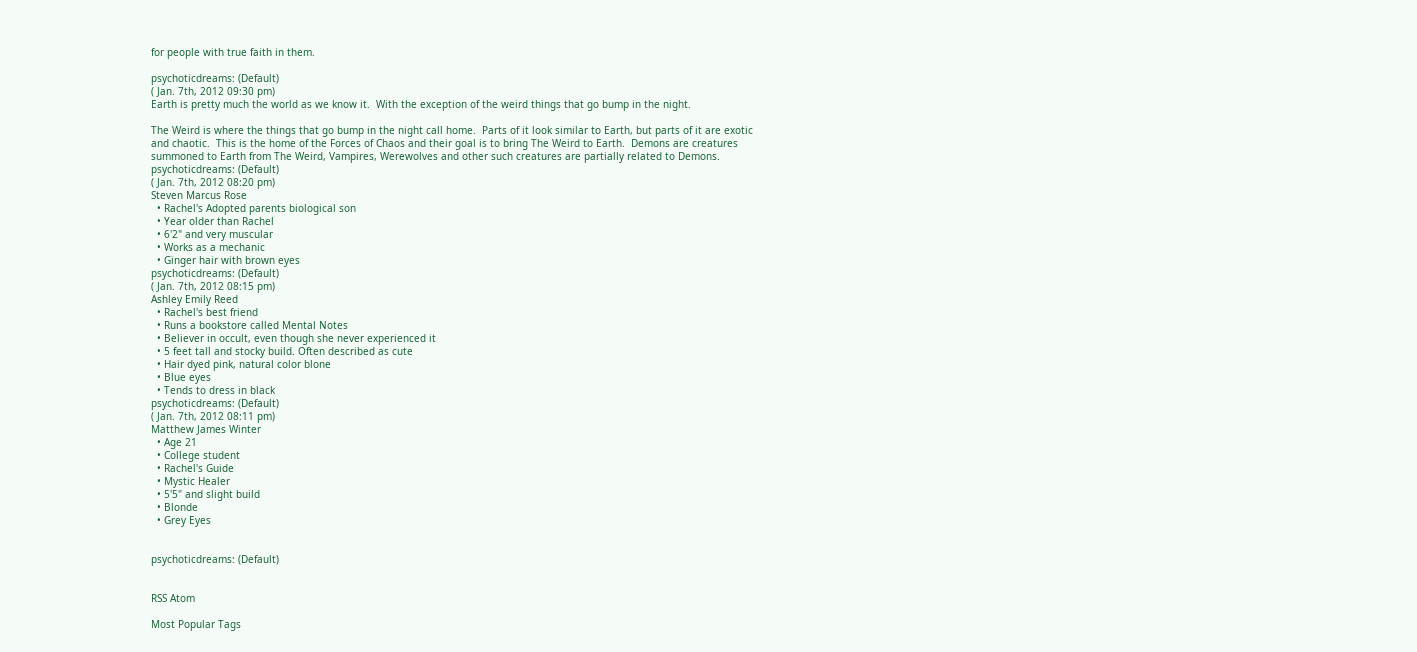for people with true faith in them.

psychoticdreams: (Default)
( Jan. 7th, 2012 09:30 pm)
Earth is pretty much the world as we know it.  With the exception of the weird things that go bump in the night.

The Weird is where the things that go bump in the night call home.  Parts of it look similar to Earth, but parts of it are exotic and chaotic.  This is the home of the Forces of Chaos and their goal is to bring The Weird to Earth.  Demons are creatures summoned to Earth from The Weird, Vampires, Werewolves and other such creatures are partially related to Demons.
psychoticdreams: (Default)
( Jan. 7th, 2012 08:20 pm)
Steven Marcus Rose
  • Rachel's Adopted parents biological son
  • Year older than Rachel
  • 6'2" and very muscular
  • Works as a mechanic
  • Ginger hair with brown eyes
psychoticdreams: (Default)
( Jan. 7th, 2012 08:15 pm)
Ashley Emily Reed
  • Rachel's best friend
  • Runs a bookstore called Mental Notes
  • Believer in occult, even though she never experienced it
  • 5 feet tall and stocky build. Often described as cute
  • Hair dyed pink, natural color blone
  • Blue eyes
  • Tends to dress in black
psychoticdreams: (Default)
( Jan. 7th, 2012 08:11 pm)
Matthew James Winter
  • Age 21
  • College student
  • Rachel's Guide
  • Mystic Healer
  • 5'5" and slight build
  • Blonde
  • Grey Eyes


psychoticdreams: (Default)


RSS Atom

Most Popular Tags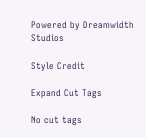Powered by Dreamwidth Studios

Style Credit

Expand Cut Tags

No cut tags